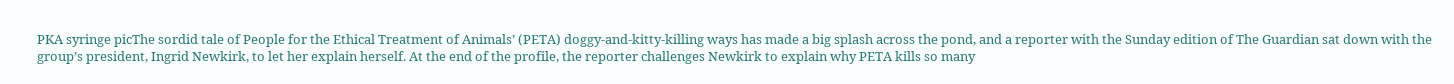PKA syringe picThe sordid tale of People for the Ethical Treatment of Animals’ (PETA) doggy-and-kitty-killing ways has made a big splash across the pond, and a reporter with the Sunday edition of The Guardian sat down with the group’s president, Ingrid Newkirk, to let her explain herself. At the end of the profile, the reporter challenges Newkirk to explain why PETA kills so many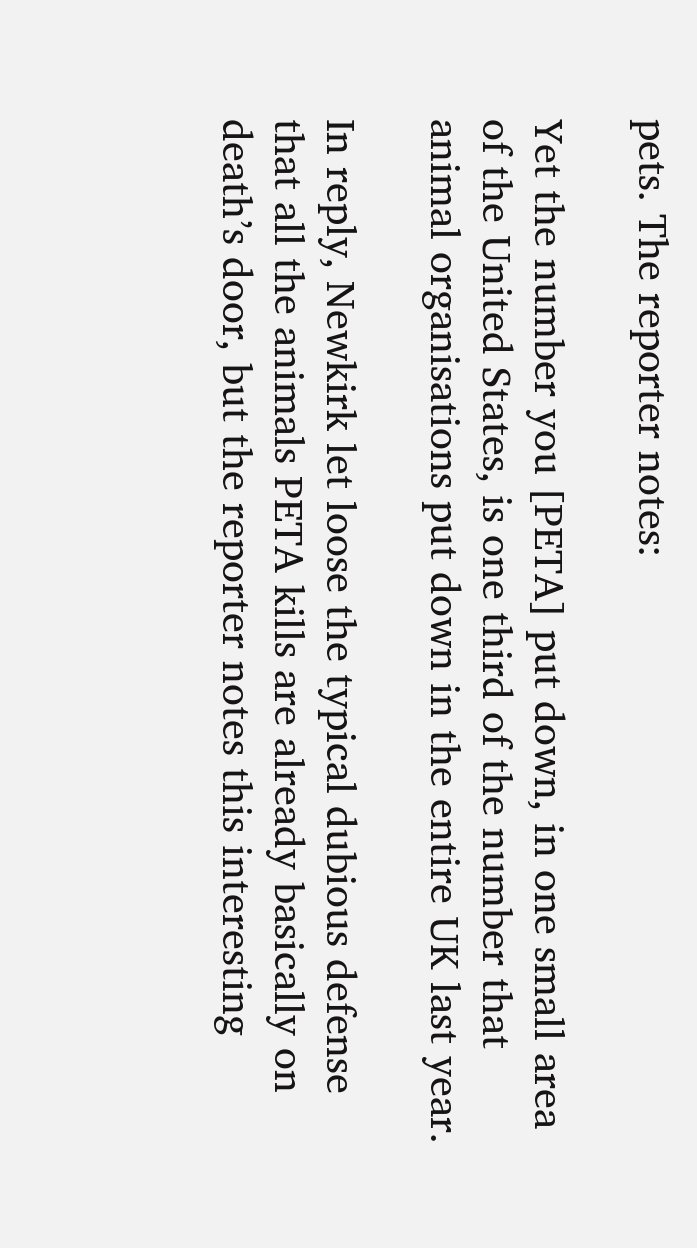pets. The reporter notes:

Yet the number you [PETA] put down, in one small area of the United States, is one third of the number that animal organisations put down in the entire UK last year.

In reply, Newkirk let loose the typical dubious defense that all the animals PETA kills are already basically on death’s door, but the reporter notes this interesting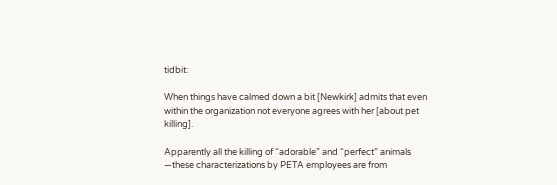tidbit:

When things have calmed down a bit [Newkirk] admits that even within the organization not everyone agrees with her [about pet killing].

Apparently all the killing of “adorable” and “perfect” animals —these characterizations by PETA employees are from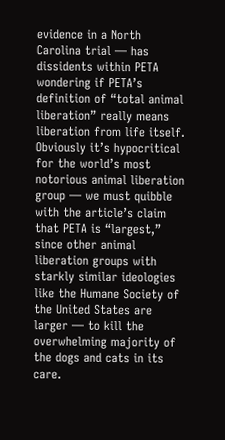evidence in a North Carolina trial — has dissidents within PETA wondering if PETA’s definition of “total animal liberation” really means liberation from life itself. Obviously it’s hypocritical for the world’s most notorious animal liberation group — we must quibble with the article’s claim that PETA is “largest,” since other animal liberation groups with starkly similar ideologies like the Humane Society of the United States are larger — to kill the overwhelming majority of the dogs and cats in its care.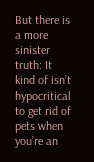But there is a more sinister truth: It kind of isn’t hypocritical to get rid of pets when you’re an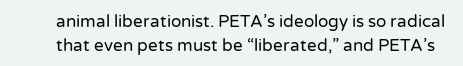animal liberationist. PETA’s ideology is so radical that even pets must be “liberated,” and PETA’s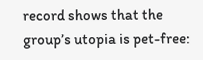record shows that the group’s utopia is pet-free: